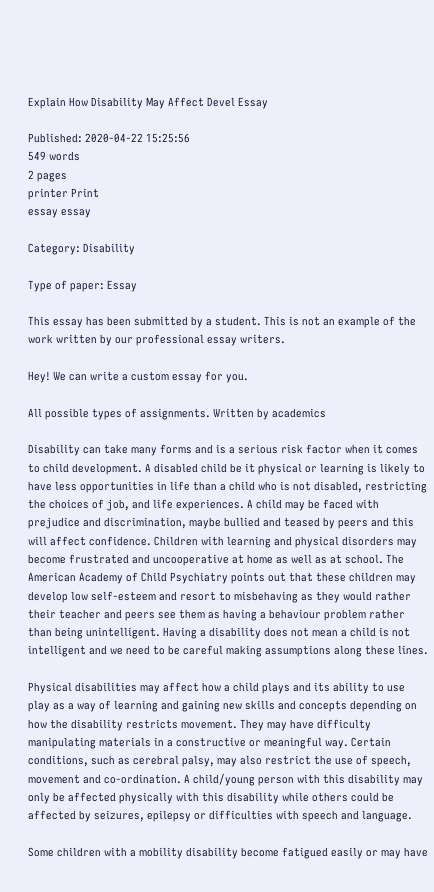Explain How Disability May Affect Devel Essay

Published: 2020-04-22 15:25:56
549 words
2 pages
printer Print
essay essay

Category: Disability

Type of paper: Essay

This essay has been submitted by a student. This is not an example of the work written by our professional essay writers.

Hey! We can write a custom essay for you.

All possible types of assignments. Written by academics

Disability can take many forms and is a serious risk factor when it comes to child development. A disabled child be it physical or learning is likely to have less opportunities in life than a child who is not disabled, restricting the choices of job, and life experiences. A child may be faced with prejudice and discrimination, maybe bullied and teased by peers and this will affect confidence. Children with learning and physical disorders may become frustrated and uncooperative at home as well as at school. The American Academy of Child Psychiatry points out that these children may develop low self-esteem and resort to misbehaving as they would rather their teacher and peers see them as having a behaviour problem rather than being unintelligent. Having a disability does not mean a child is not intelligent and we need to be careful making assumptions along these lines.

Physical disabilities may affect how a child plays and its ability to use play as a way of learning and gaining new skills and concepts depending on how the disability restricts movement. They may have difficulty manipulating materials in a constructive or meaningful way. Certain conditions, such as cerebral palsy, may also restrict the use of speech, movement and co-ordination. A child/young person with this disability may only be affected physically with this disability while others could be affected by seizures, epilepsy or difficulties with speech and language.

Some children with a mobility disability become fatigued easily or may have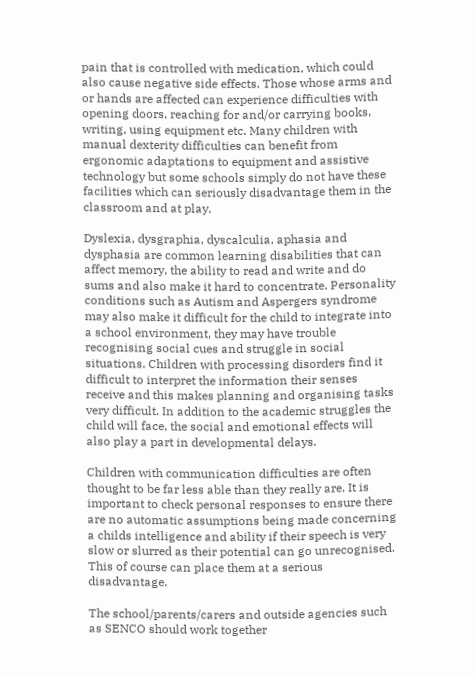pain that is controlled with medication, which could also cause negative side effects. Those whose arms and or hands are affected can experience difficulties with opening doors, reaching for and/or carrying books, writing, using equipment etc. Many children with manual dexterity difficulties can benefit from ergonomic adaptations to equipment and assistive technology but some schools simply do not have these facilities which can seriously disadvantage them in the classroom and at play.

Dyslexia, dysgraphia, dyscalculia, aphasia and dysphasia are common learning disabilities that can affect memory, the ability to read and write and do sums and also make it hard to concentrate. Personality conditions such as Autism and Aspergers syndrome may also make it difficult for the child to integrate into a school environment, they may have trouble recognising social cues and struggle in social situations. Children with processing disorders find it difficult to interpret the information their senses receive and this makes planning and organising tasks very difficult. In addition to the academic struggles the child will face, the social and emotional effects will also play a part in developmental delays.

Children with communication difficulties are often thought to be far less able than they really are. It is important to check personal responses to ensure there are no automatic assumptions being made concerning a childs intelligence and ability if their speech is very slow or slurred as their potential can go unrecognised. This of course can place them at a serious disadvantage.

The school/parents/carers and outside agencies such as SENCO should work together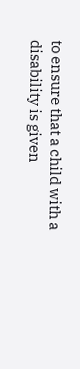to ensure that a child with a disability is given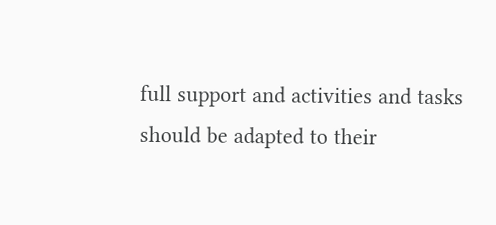full support and activities and tasks should be adapted to their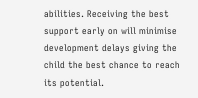abilities. Receiving the best support early on will minimise development delays giving the child the best chance to reach its potential.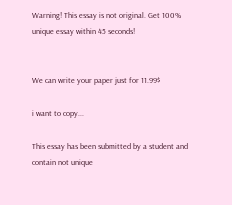Warning! This essay is not original. Get 100% unique essay within 45 seconds!


We can write your paper just for 11.99$

i want to copy...

This essay has been submitted by a student and contain not unique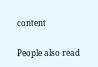content

People also read